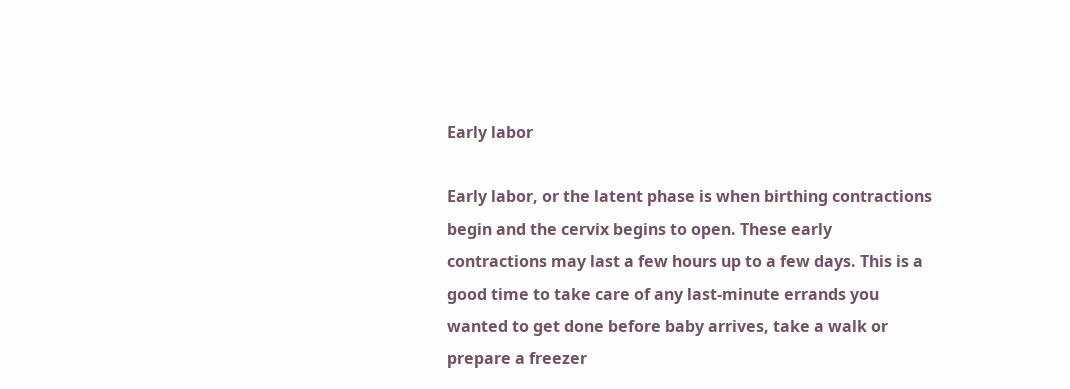Early labor

Early labor, or the latent phase is when birthing contractions begin and the cervix begins to open. These early contractions may last a few hours up to a few days. This is a good time to take care of any last-minute errands you wanted to get done before baby arrives, take a walk or prepare a freezer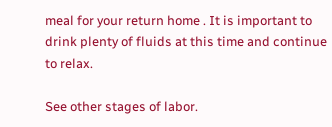meal for your return home . It is important to drink plenty of fluids at this time and continue to relax.

See other stages of labor.